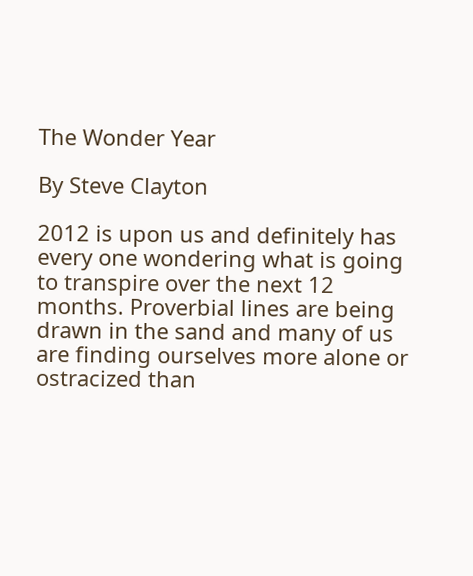The Wonder Year

By Steve Clayton

2012 is upon us and definitely has every one wondering what is going to transpire over the next 12 months. Proverbial lines are being drawn in the sand and many of us are finding ourselves more alone or ostracized than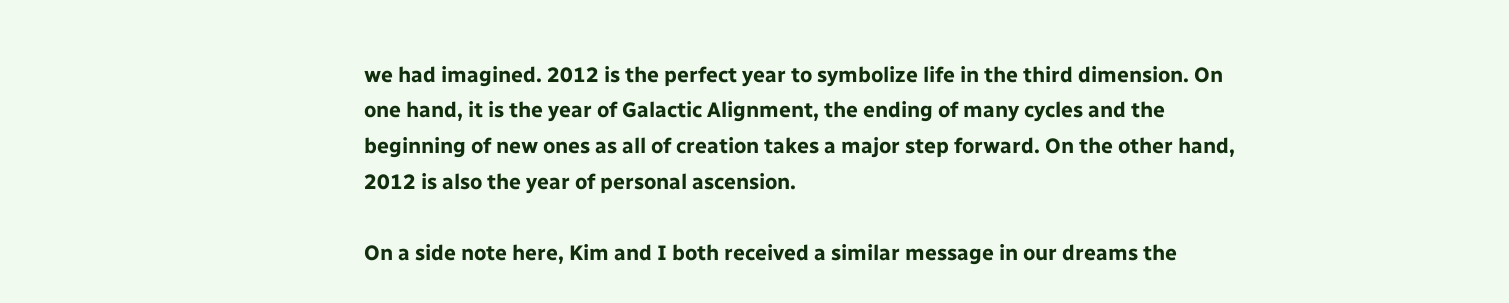we had imagined. 2012 is the perfect year to symbolize life in the third dimension. On one hand, it is the year of Galactic Alignment, the ending of many cycles and the beginning of new ones as all of creation takes a major step forward. On the other hand, 2012 is also the year of personal ascension.

On a side note here, Kim and I both received a similar message in our dreams the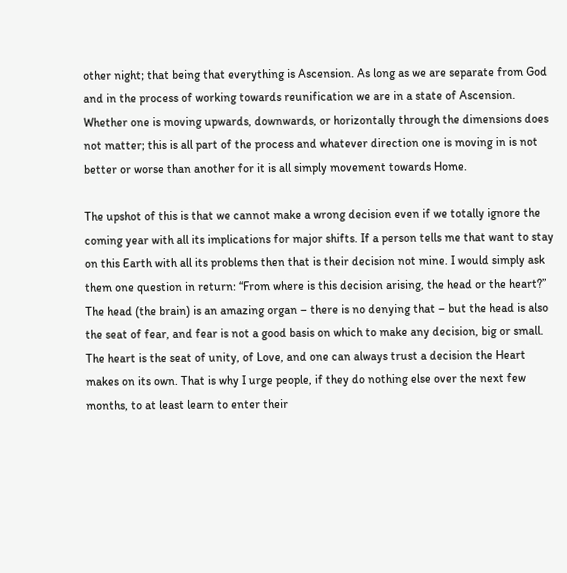other night; that being that everything is Ascension. As long as we are separate from God and in the process of working towards reunification we are in a state of Ascension. Whether one is moving upwards, downwards, or horizontally through the dimensions does not matter; this is all part of the process and whatever direction one is moving in is not better or worse than another for it is all simply movement towards Home.

The upshot of this is that we cannot make a wrong decision even if we totally ignore the coming year with all its implications for major shifts. If a person tells me that want to stay on this Earth with all its problems then that is their decision not mine. I would simply ask them one question in return: “From where is this decision arising, the head or the heart?” The head (the brain) is an amazing organ – there is no denying that – but the head is also the seat of fear, and fear is not a good basis on which to make any decision, big or small. The heart is the seat of unity, of Love, and one can always trust a decision the Heart makes on its own. That is why I urge people, if they do nothing else over the next few months, to at least learn to enter their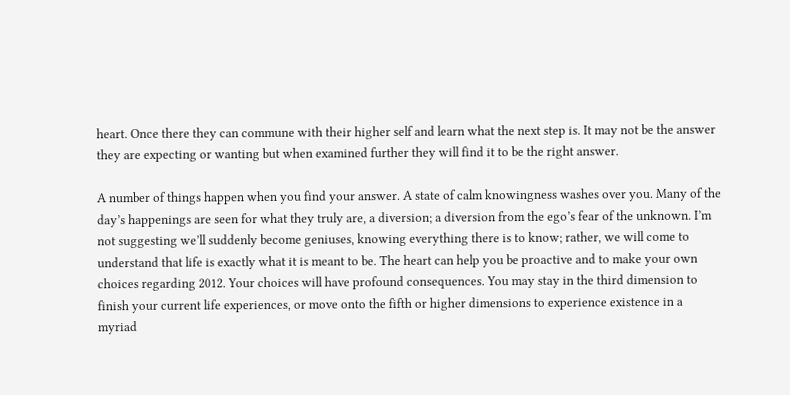heart. Once there they can commune with their higher self and learn what the next step is. It may not be the answer they are expecting or wanting but when examined further they will find it to be the right answer.

A number of things happen when you find your answer. A state of calm knowingness washes over you. Many of the day’s happenings are seen for what they truly are, a diversion; a diversion from the ego’s fear of the unknown. I’m not suggesting we’ll suddenly become geniuses, knowing everything there is to know; rather, we will come to understand that life is exactly what it is meant to be. The heart can help you be proactive and to make your own choices regarding 2012. Your choices will have profound consequences. You may stay in the third dimension to finish your current life experiences, or move onto the fifth or higher dimensions to experience existence in a myriad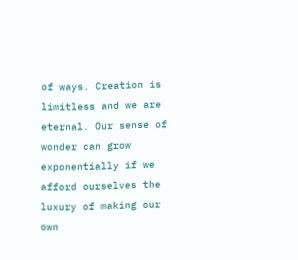of ways. Creation is limitless and we are eternal. Our sense of wonder can grow exponentially if we afford ourselves the luxury of making our own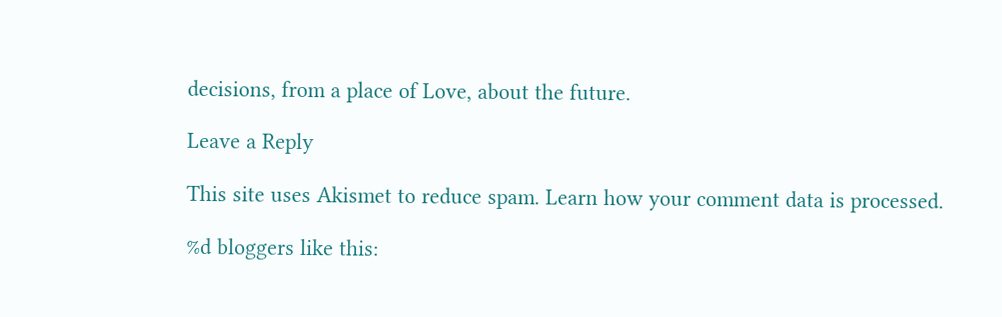decisions, from a place of Love, about the future.

Leave a Reply

This site uses Akismet to reduce spam. Learn how your comment data is processed.

%d bloggers like this: